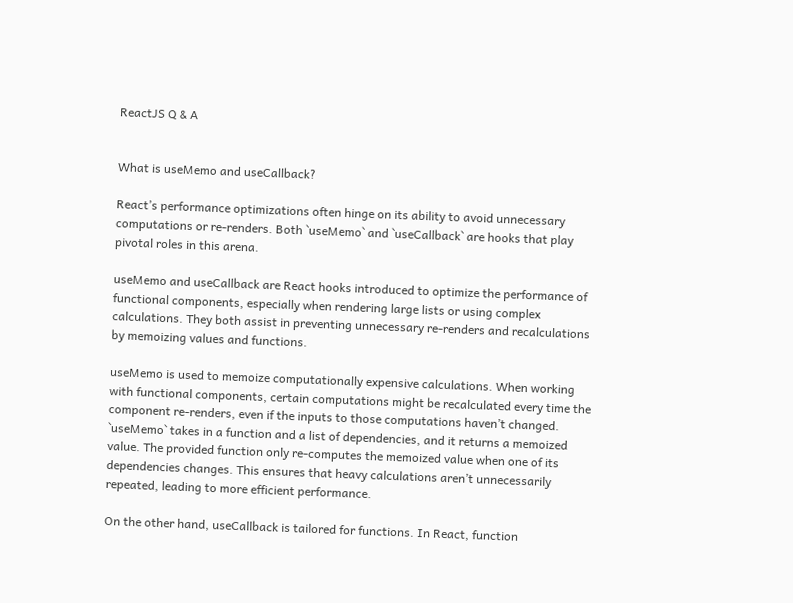ReactJS Q & A


What is useMemo and useCallback?

React’s performance optimizations often hinge on its ability to avoid unnecessary computations or re-renders. Both `useMemo` and `useCallback` are hooks that play pivotal roles in this arena.

useMemo and useCallback are React hooks introduced to optimize the performance of functional components, especially when rendering large lists or using complex calculations. They both assist in preventing unnecessary re-renders and recalculations by memoizing values and functions.

useMemo is used to memoize computationally expensive calculations. When working with functional components, certain computations might be recalculated every time the component re-renders, even if the inputs to those computations haven’t changed. `useMemo` takes in a function and a list of dependencies, and it returns a memoized value. The provided function only re-computes the memoized value when one of its dependencies changes. This ensures that heavy calculations aren’t unnecessarily repeated, leading to more efficient performance.

On the other hand, useCallback is tailored for functions. In React, function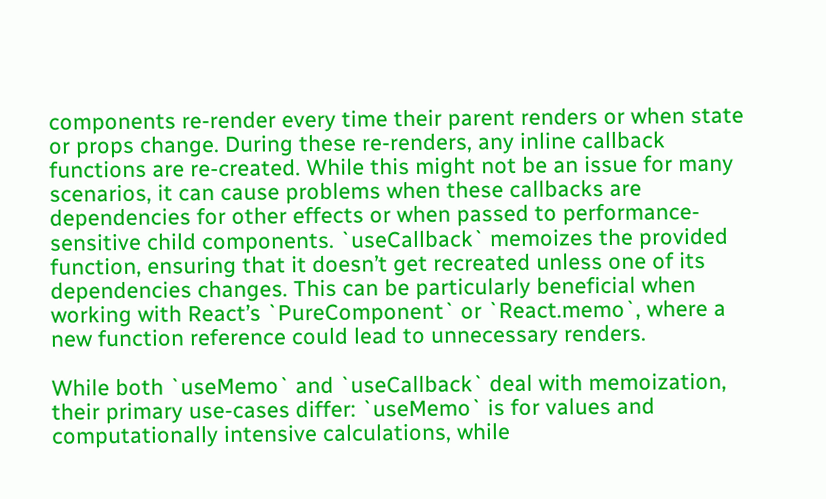components re-render every time their parent renders or when state or props change. During these re-renders, any inline callback functions are re-created. While this might not be an issue for many scenarios, it can cause problems when these callbacks are dependencies for other effects or when passed to performance-sensitive child components. `useCallback` memoizes the provided function, ensuring that it doesn’t get recreated unless one of its dependencies changes. This can be particularly beneficial when working with React’s `PureComponent` or `React.memo`, where a new function reference could lead to unnecessary renders.

While both `useMemo` and `useCallback` deal with memoization, their primary use-cases differ: `useMemo` is for values and computationally intensive calculations, while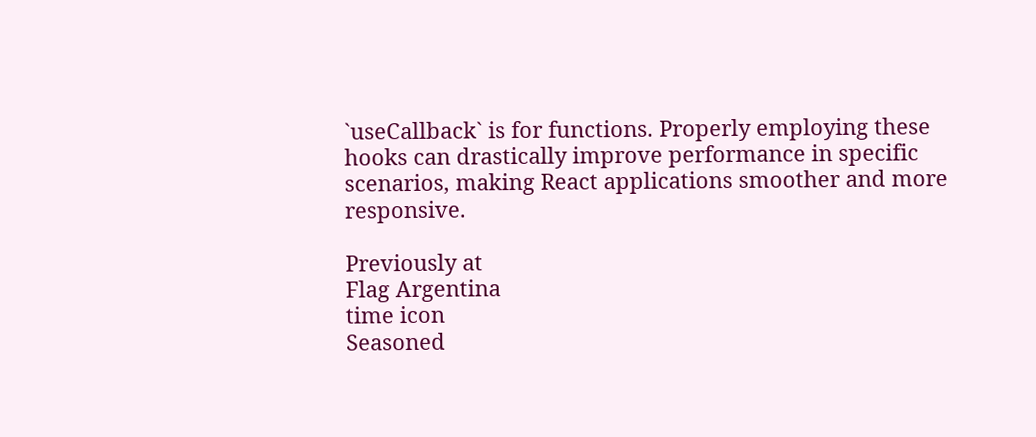`useCallback` is for functions. Properly employing these hooks can drastically improve performance in specific scenarios, making React applications smoother and more responsive.

Previously at
Flag Argentina
time icon
Seasoned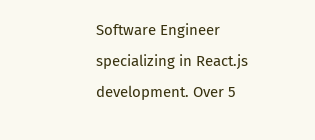Software Engineer specializing in React.js development. Over 5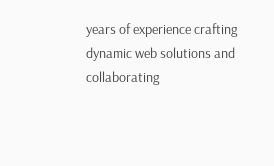years of experience crafting dynamic web solutions and collaborating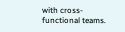with cross-functional teams.